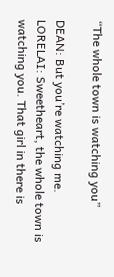“The whole town is watching you”

DEAN: But you’re watching me.
LORELAI: Sweetheart, the whole town is watching you. That girl in there is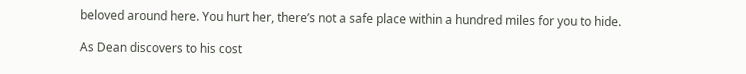beloved around here. You hurt her, there’s not a safe place within a hundred miles for you to hide.

As Dean discovers to his cost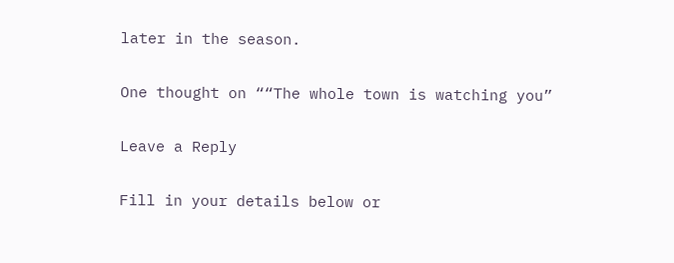later in the season.

One thought on ““The whole town is watching you”

Leave a Reply

Fill in your details below or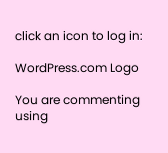click an icon to log in:

WordPress.com Logo

You are commenting using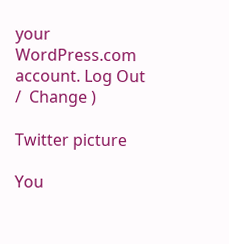your WordPress.com account. Log Out /  Change )

Twitter picture

You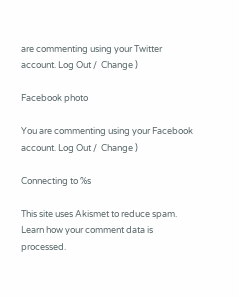are commenting using your Twitter account. Log Out /  Change )

Facebook photo

You are commenting using your Facebook account. Log Out /  Change )

Connecting to %s

This site uses Akismet to reduce spam. Learn how your comment data is processed.